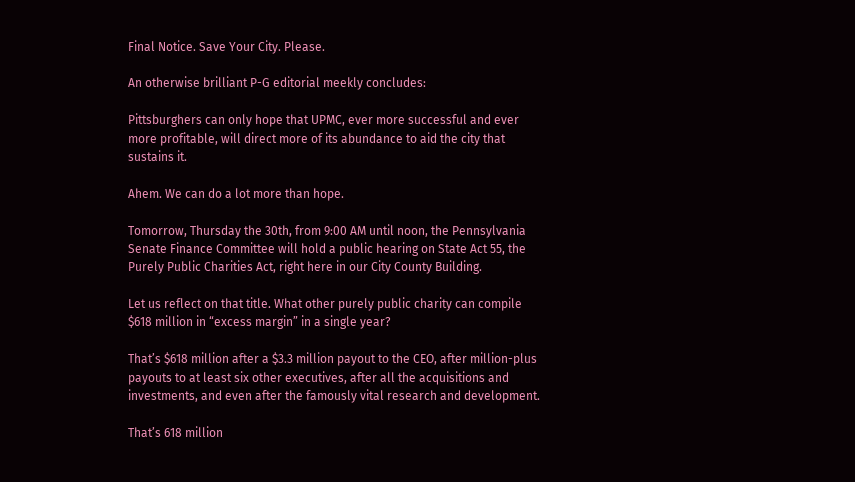Final Notice. Save Your City. Please.

An otherwise brilliant P-G editorial meekly concludes:

Pittsburghers can only hope that UPMC, ever more successful and ever more profitable, will direct more of its abundance to aid the city that sustains it.

Ahem. We can do a lot more than hope.

Tomorrow, Thursday the 30th, from 9:00 AM until noon, the Pennsylvania Senate Finance Committee will hold a public hearing on State Act 55, the Purely Public Charities Act, right here in our City County Building.

Let us reflect on that title. What other purely public charity can compile $618 million in “excess margin” in a single year?

That’s $618 million after a $3.3 million payout to the CEO, after million-plus payouts to at least six other executives, after all the acquisitions and investments, and even after the famously vital research and development.

That’s 618 million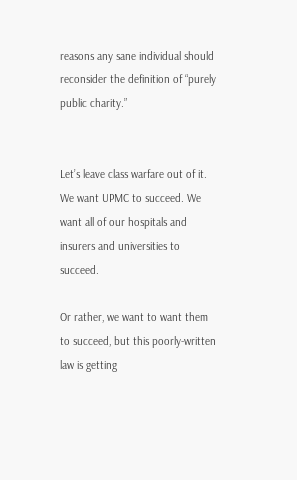reasons any sane individual should reconsider the definition of “purely public charity.”


Let’s leave class warfare out of it. We want UPMC to succeed. We want all of our hospitals and insurers and universities to succeed.

Or rather, we want to want them to succeed, but this poorly-written law is getting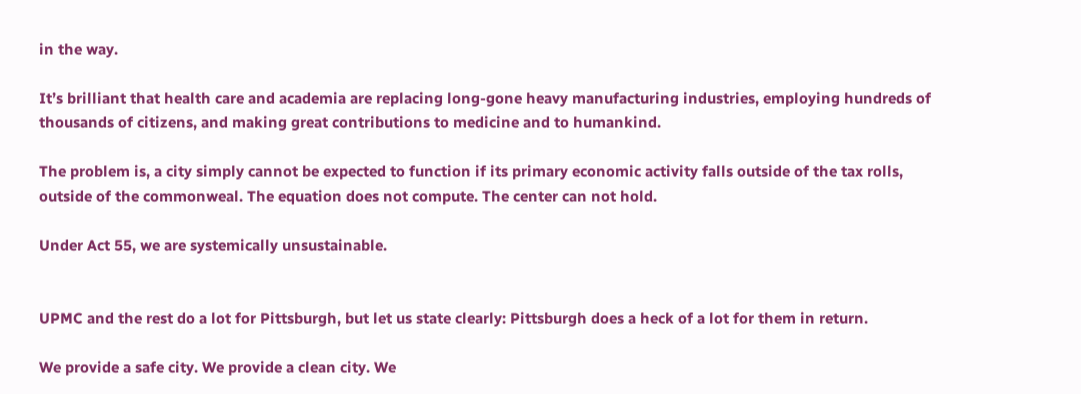in the way.

It’s brilliant that health care and academia are replacing long-gone heavy manufacturing industries, employing hundreds of thousands of citizens, and making great contributions to medicine and to humankind.

The problem is, a city simply cannot be expected to function if its primary economic activity falls outside of the tax rolls, outside of the commonweal. The equation does not compute. The center can not hold.

Under Act 55, we are systemically unsustainable.


UPMC and the rest do a lot for Pittsburgh, but let us state clearly: Pittsburgh does a heck of a lot for them in return.

We provide a safe city. We provide a clean city. We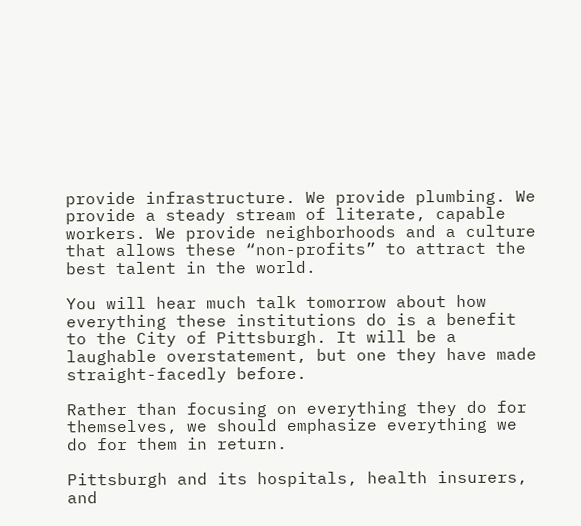provide infrastructure. We provide plumbing. We provide a steady stream of literate, capable workers. We provide neighborhoods and a culture that allows these “non-profits” to attract the best talent in the world.

You will hear much talk tomorrow about how everything these institutions do is a benefit to the City of Pittsburgh. It will be a laughable overstatement, but one they have made straight-facedly before.

Rather than focusing on everything they do for themselves, we should emphasize everything we do for them in return.

Pittsburgh and its hospitals, health insurers, and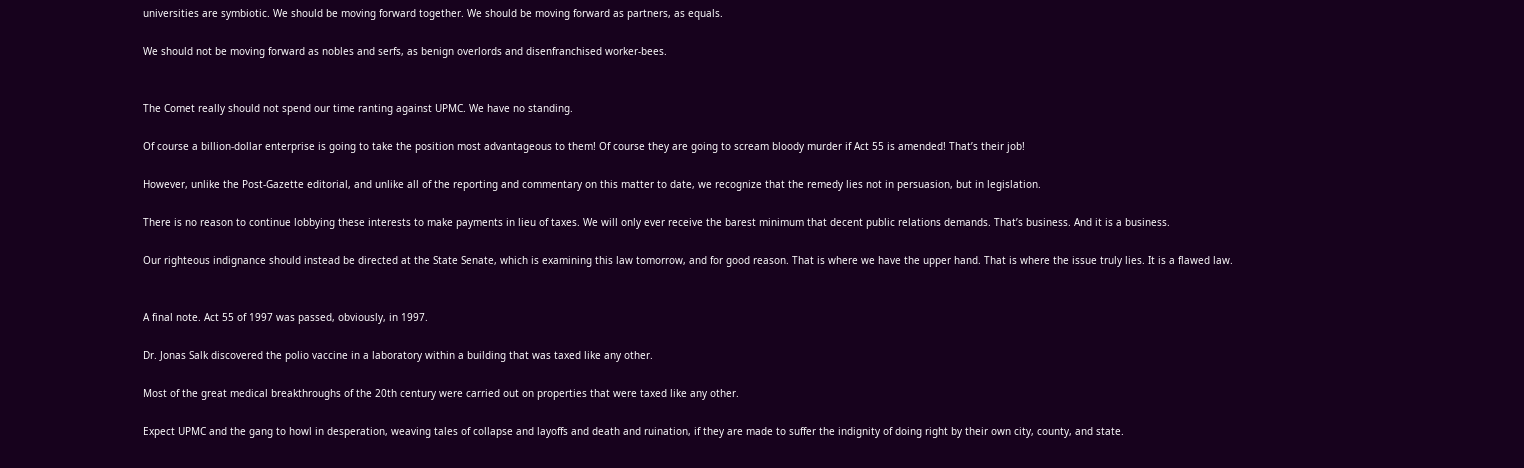universities are symbiotic. We should be moving forward together. We should be moving forward as partners, as equals.

We should not be moving forward as nobles and serfs, as benign overlords and disenfranchised worker-bees.


The Comet really should not spend our time ranting against UPMC. We have no standing.

Of course a billion-dollar enterprise is going to take the position most advantageous to them! Of course they are going to scream bloody murder if Act 55 is amended! That’s their job!

However, unlike the Post-Gazette editorial, and unlike all of the reporting and commentary on this matter to date, we recognize that the remedy lies not in persuasion, but in legislation.

There is no reason to continue lobbying these interests to make payments in lieu of taxes. We will only ever receive the barest minimum that decent public relations demands. That’s business. And it is a business.

Our righteous indignance should instead be directed at the State Senate, which is examining this law tomorrow, and for good reason. That is where we have the upper hand. That is where the issue truly lies. It is a flawed law.


A final note. Act 55 of 1997 was passed, obviously, in 1997.

Dr. Jonas Salk discovered the polio vaccine in a laboratory within a building that was taxed like any other.

Most of the great medical breakthroughs of the 20th century were carried out on properties that were taxed like any other.

Expect UPMC and the gang to howl in desperation, weaving tales of collapse and layoffs and death and ruination, if they are made to suffer the indignity of doing right by their own city, county, and state.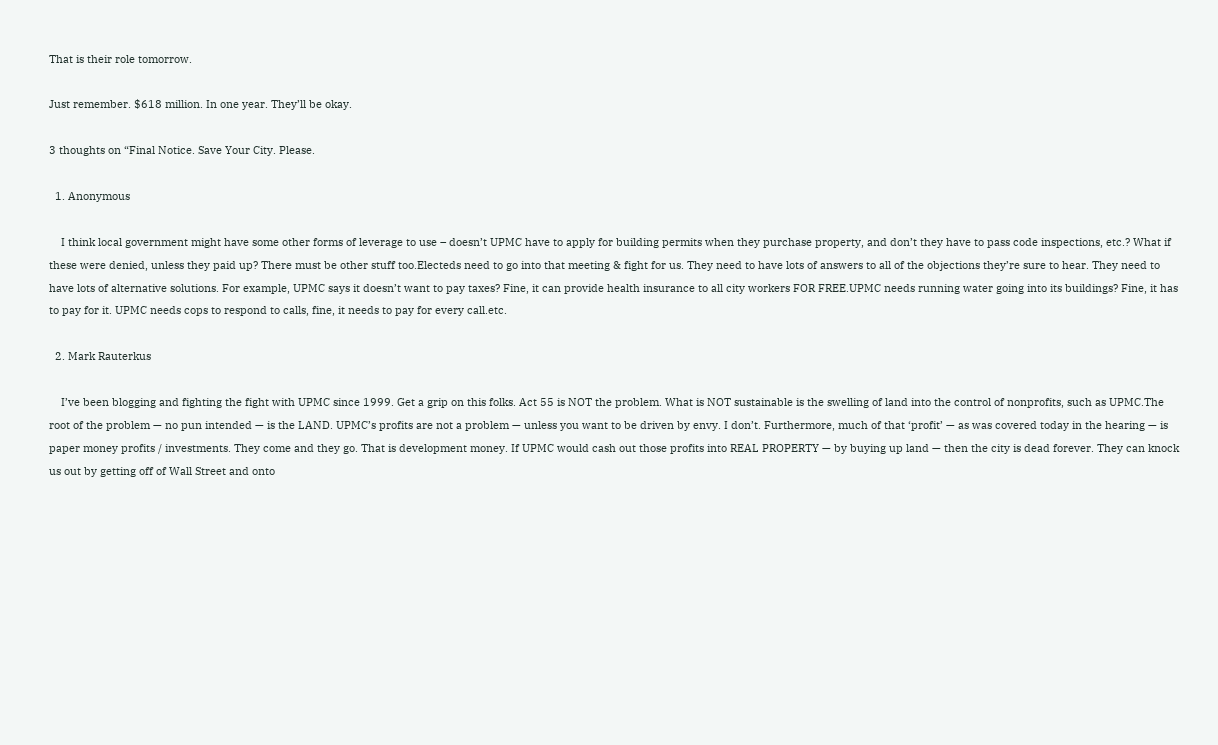That is their role tomorrow.

Just remember. $618 million. In one year. They’ll be okay.

3 thoughts on “Final Notice. Save Your City. Please.

  1. Anonymous

    I think local government might have some other forms of leverage to use – doesn’t UPMC have to apply for building permits when they purchase property, and don’t they have to pass code inspections, etc.? What if these were denied, unless they paid up? There must be other stuff too.Electeds need to go into that meeting & fight for us. They need to have lots of answers to all of the objections they’re sure to hear. They need to have lots of alternative solutions. For example, UPMC says it doesn’t want to pay taxes? Fine, it can provide health insurance to all city workers FOR FREE.UPMC needs running water going into its buildings? Fine, it has to pay for it. UPMC needs cops to respond to calls, fine, it needs to pay for every call.etc.

  2. Mark Rauterkus

    I’ve been blogging and fighting the fight with UPMC since 1999. Get a grip on this folks. Act 55 is NOT the problem. What is NOT sustainable is the swelling of land into the control of nonprofits, such as UPMC.The root of the problem — no pun intended — is the LAND. UPMC’s profits are not a problem — unless you want to be driven by envy. I don’t. Furthermore, much of that ‘profit’ — as was covered today in the hearing — is paper money profits / investments. They come and they go. That is development money. If UPMC would cash out those profits into REAL PROPERTY — by buying up land — then the city is dead forever. They can knock us out by getting off of Wall Street and onto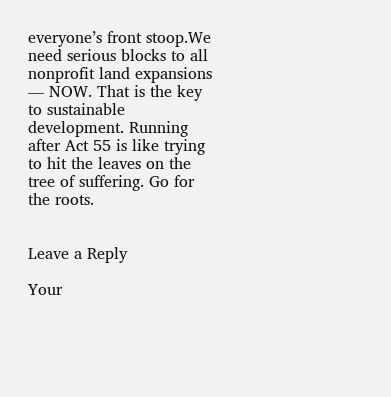everyone’s front stoop.We need serious blocks to all nonprofit land expansions — NOW. That is the key to sustainable development. Running after Act 55 is like trying to hit the leaves on the tree of suffering. Go for the roots.


Leave a Reply

Your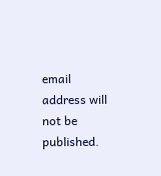email address will not be published.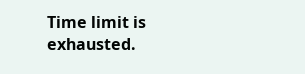Time limit is exhausted.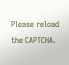Please reload the CAPTCHA.